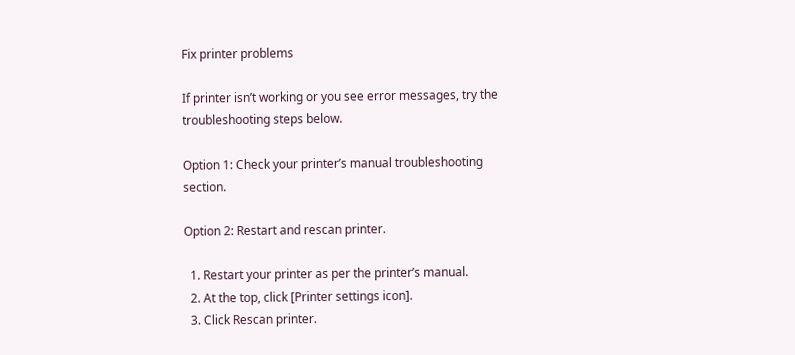Fix printer problems

If printer isn’t working or you see error messages, try the troubleshooting steps below.

Option 1: Check your printer’s manual troubleshooting section.

Option 2: Restart and rescan printer.

  1. Restart your printer as per the printer’s manual.
  2. At the top, click [Printer settings icon].
  3. Click Rescan printer.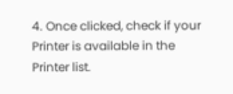4. Once clicked, check if your Printer is available in the Printer list.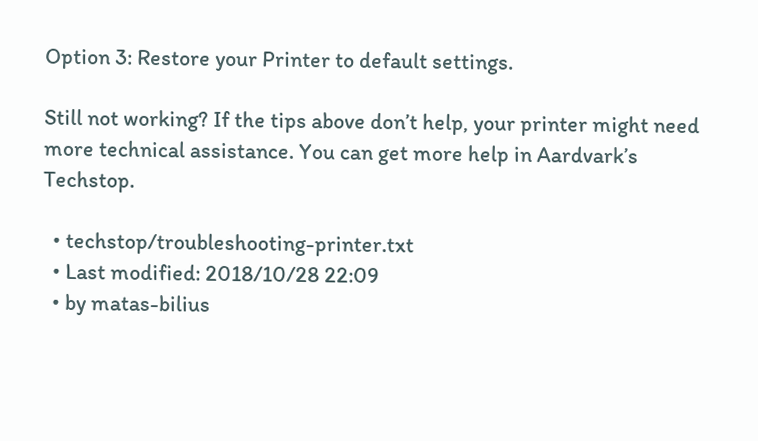Option 3: Restore your Printer to default settings.

Still not working? If the tips above don’t help, your printer might need more technical assistance. You can get more help in Aardvark’s Techstop.

  • techstop/troubleshooting-printer.txt
  • Last modified: 2018/10/28 22:09
  • by matas-bilius